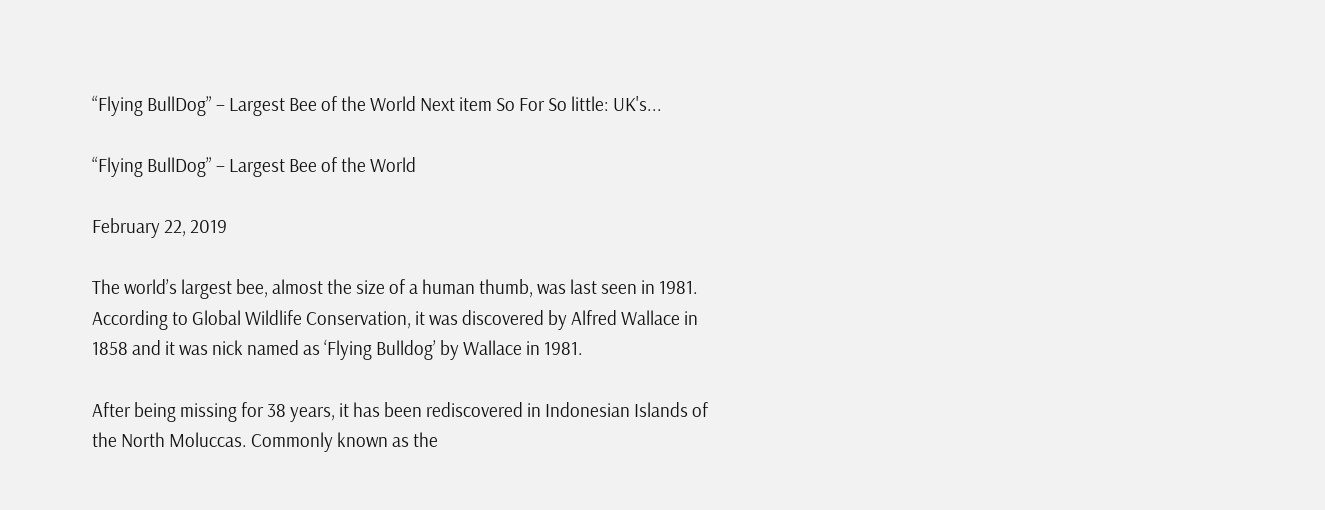“Flying BullDog” – Largest Bee of the World Next item So For So little: UK's...

“Flying BullDog” – Largest Bee of the World

February 22, 2019

The world’s largest bee, almost the size of a human thumb, was last seen in 1981. According to Global Wildlife Conservation, it was discovered by Alfred Wallace in 1858 and it was nick named as ‘Flying Bulldog’ by Wallace in 1981.

After being missing for 38 years, it has been rediscovered in Indonesian Islands of the North Moluccas. Commonly known as the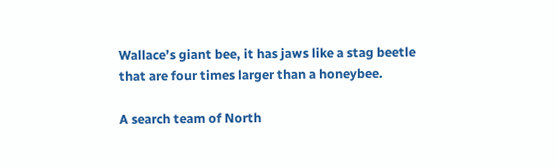Wallace’s giant bee, it has jaws like a stag beetle that are four times larger than a honeybee.

A search team of North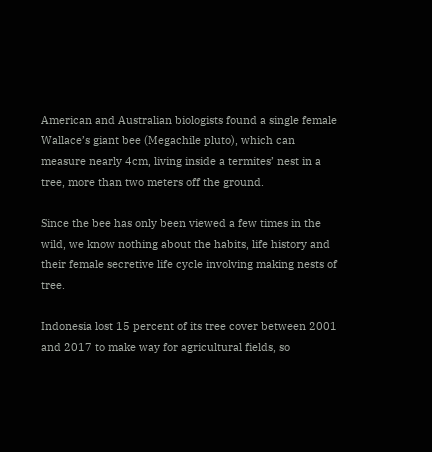American and Australian biologists found a single female Wallace’s giant bee (Megachile pluto), which can measure nearly 4cm, living inside a termites’ nest in a tree, more than two meters off the ground.

Since the bee has only been viewed a few times in the wild, we know nothing about the habits, life history and their female secretive life cycle involving making nests of tree.

Indonesia lost 15 percent of its tree cover between 2001 and 2017 to make way for agricultural fields, so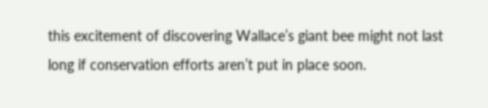this excitement of discovering Wallace’s giant bee might not last long if conservation efforts aren’t put in place soon.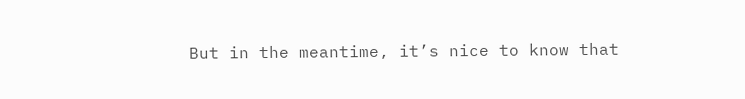But in the meantime, it’s nice to know that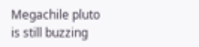Megachile pluto is still buzzing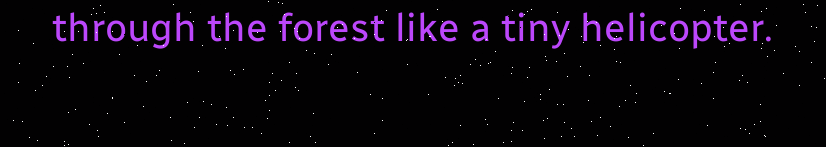through the forest like a tiny helicopter.